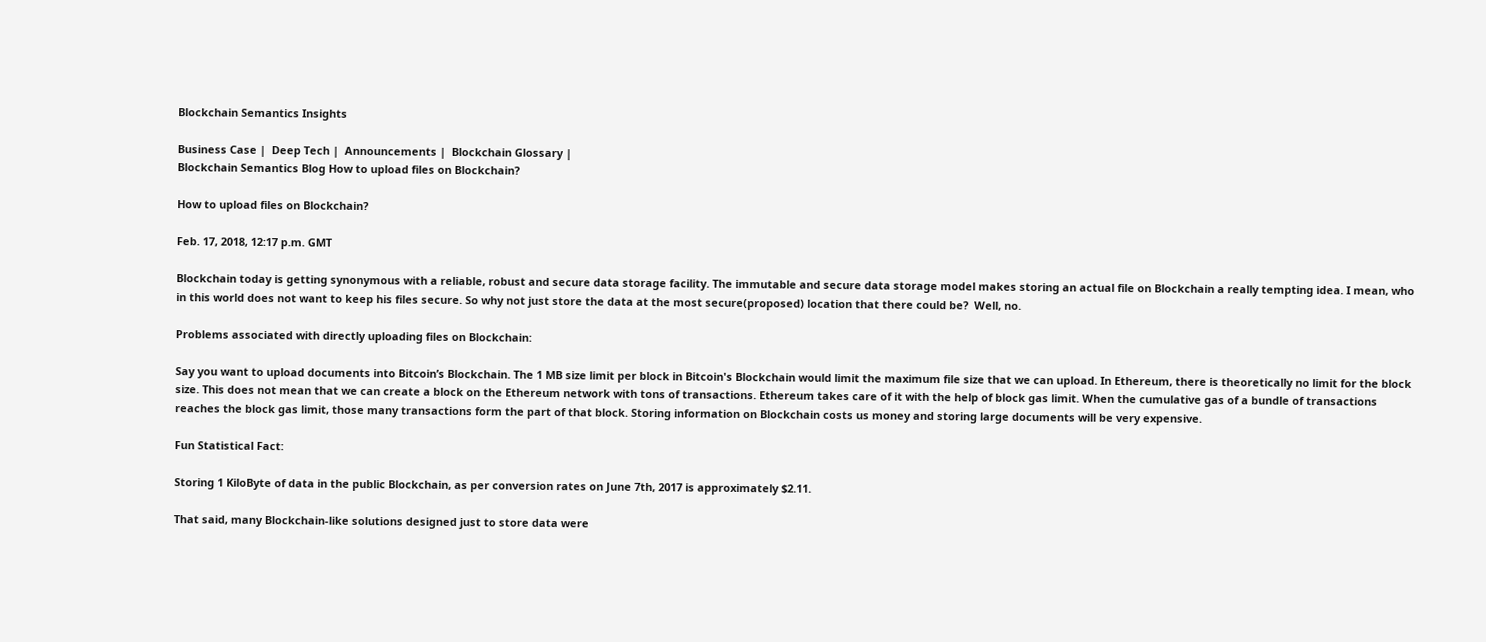Blockchain Semantics Insights

Business Case |  Deep Tech |  Announcements |  Blockchain Glossary |
Blockchain Semantics Blog How to upload files on Blockchain?

How to upload files on Blockchain?

Feb. 17, 2018, 12:17 p.m. GMT

Blockchain today is getting synonymous with a reliable, robust and secure data storage facility. The immutable and secure data storage model makes storing an actual file on Blockchain a really tempting idea. I mean, who in this world does not want to keep his files secure. So why not just store the data at the most secure(proposed) location that there could be?  Well, no.

Problems associated with directly uploading files on Blockchain:

Say you want to upload documents into Bitcoin’s Blockchain. The 1 MB size limit per block in Bitcoin's Blockchain would limit the maximum file size that we can upload. In Ethereum, there is theoretically no limit for the block size. This does not mean that we can create a block on the Ethereum network with tons of transactions. Ethereum takes care of it with the help of block gas limit. When the cumulative gas of a bundle of transactions reaches the block gas limit, those many transactions form the part of that block. Storing information on Blockchain costs us money and storing large documents will be very expensive.

Fun Statistical Fact:

Storing 1 KiloByte of data in the public Blockchain, as per conversion rates on June 7th, 2017 is approximately $2.11.

That said, many Blockchain-like solutions designed just to store data were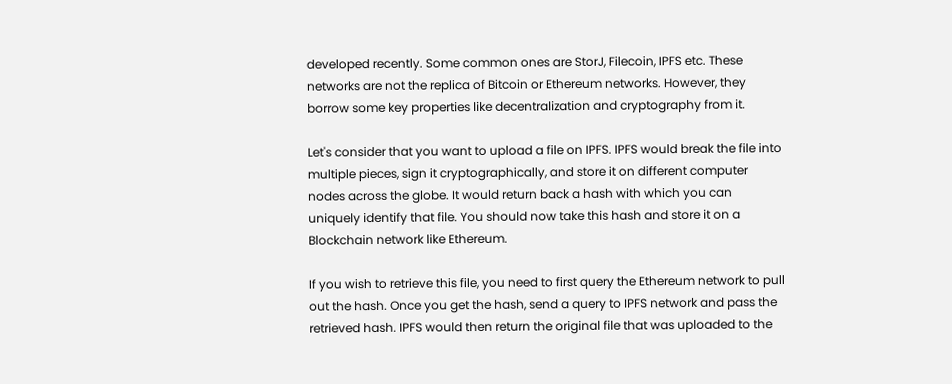developed recently. Some common ones are StorJ, Filecoin, IPFS etc. These networks are not the replica of Bitcoin or Ethereum networks. However, they borrow some key properties like decentralization and cryptography from it.

Let's consider that you want to upload a file on IPFS. IPFS would break the file into multiple pieces, sign it cryptographically, and store it on different computer nodes across the globe. It would return back a hash with which you can uniquely identify that file. You should now take this hash and store it on a Blockchain network like Ethereum.

If you wish to retrieve this file, you need to first query the Ethereum network to pull out the hash. Once you get the hash, send a query to IPFS network and pass the retrieved hash. IPFS would then return the original file that was uploaded to the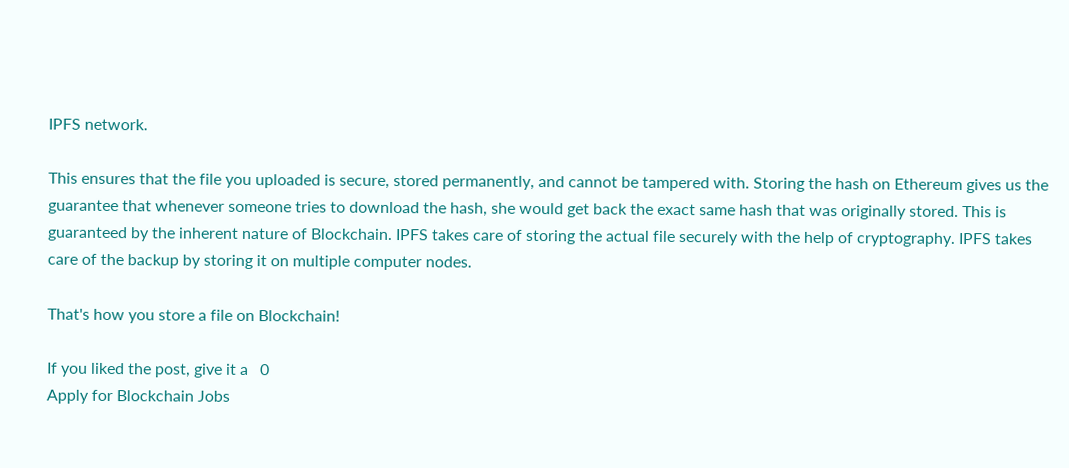IPFS network.

This ensures that the file you uploaded is secure, stored permanently, and cannot be tampered with. Storing the hash on Ethereum gives us the guarantee that whenever someone tries to download the hash, she would get back the exact same hash that was originally stored. This is guaranteed by the inherent nature of Blockchain. IPFS takes care of storing the actual file securely with the help of cryptography. IPFS takes care of the backup by storing it on multiple computer nodes.

That's how you store a file on Blockchain!

If you liked the post, give it a   0
Apply for Blockchain Jobs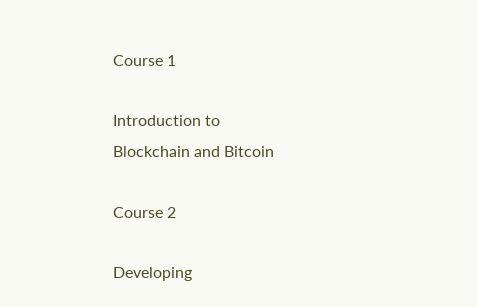Course 1

Introduction to
Blockchain and Bitcoin

Course 2

Developing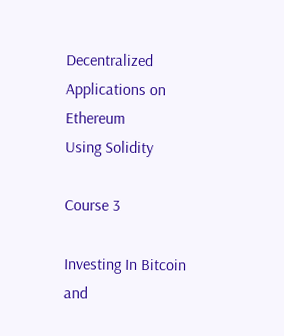Decentralized
Applications on Ethereum
Using Solidity

Course 3

Investing In Bitcoin
and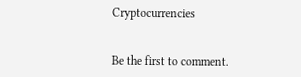Cryptocurrencies


Be the first to comment.